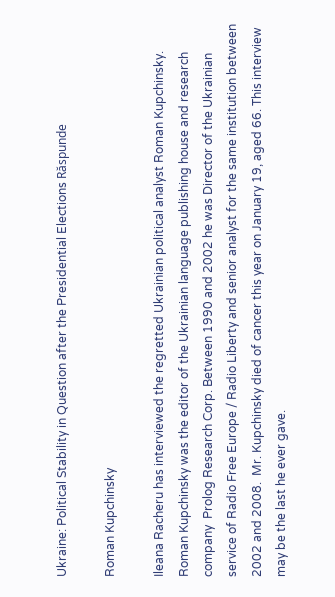Ukraine: Political Stability in Question after the Presidential Elections Răspunde

Roman Kupchinsky

Ileana Racheru has interviewed the regretted Ukrainian political analyst Roman Kupchinsky. Roman Kupchinsky was the editor of the Ukrainian language publishing house and research company  Prolog Research Corp. Between 1990 and 2002 he was Director of the Ukrainian service of Radio Free Europe / Radio Liberty and senior analyst for the same institution between 2002 and 2008.  Mr. Kupchinsky died of cancer this year on January 19, aged 66. This interview may be the last he ever gave.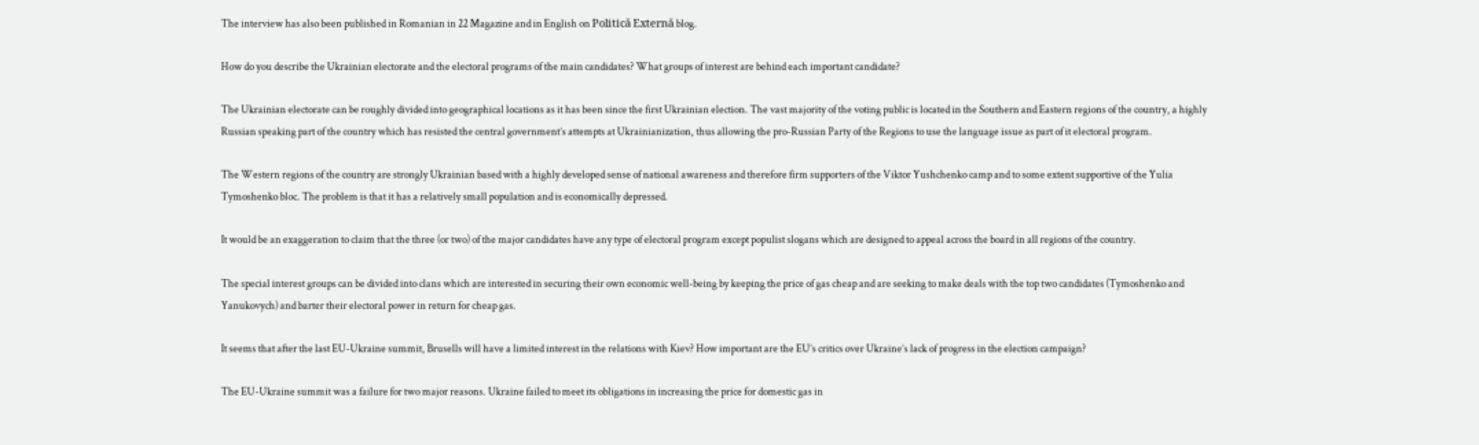The interview has also been published in Romanian in 22 Magazine and in English on Politică Externă blog.

How do you describe the Ukrainian electorate and the electoral programs of the main candidates? What groups of interest are behind each important candidate?

The Ukrainian electorate can be roughly divided into geographical locations as it has been since the first Ukrainian election. The vast majority of the voting public is located in the Southern and Eastern regions of the country, a highly Russian speaking part of the country which has resisted the central government’s attempts at Ukrainianization, thus allowing the pro-Russian Party of the Regions to use the language issue as part of it electoral program.

The Western regions of the country are strongly Ukrainian based with a highly developed sense of national awareness and therefore firm supporters of the Viktor Yushchenko camp and to some extent supportive of the Yulia Tymoshenko bloc. The problem is that it has a relatively small population and is economically depressed.

It would be an exaggeration to claim that the three (or two) of the major candidates have any type of electoral program except populist slogans which are designed to appeal across the board in all regions of the country.

The special interest groups can be divided into clans which are interested in securing their own economic well-being by keeping the price of gas cheap and are seeking to make deals with the top two candidates (Tymoshenko and Yanukovych) and barter their electoral power in return for cheap gas.

It seems that after the last EU-Ukraine summit, Brusells will have a limited interest in the relations with Kiev? How important are the EU’s critics over Ukraine’s lack of progress in the election campaign?

The EU-Ukraine summit was a failure for two major reasons. Ukraine failed to meet its obligations in increasing the price for domestic gas in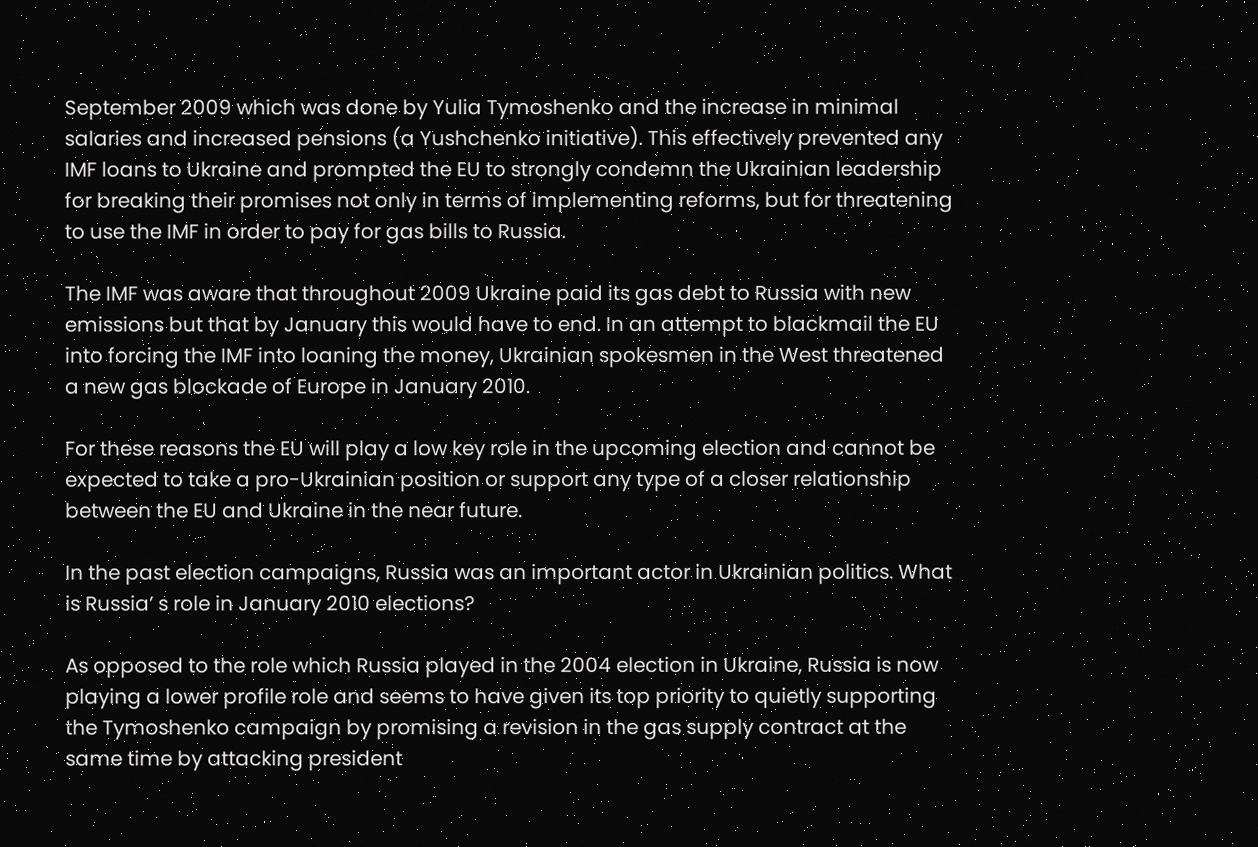September 2009 which was done by Yulia Tymoshenko and the increase in minimal salaries and increased pensions (a Yushchenko initiative). This effectively prevented any IMF loans to Ukraine and prompted the EU to strongly condemn the Ukrainian leadership for breaking their promises not only in terms of implementing reforms, but for threatening to use the IMF in order to pay for gas bills to Russia.

The IMF was aware that throughout 2009 Ukraine paid its gas debt to Russia with new emissions but that by January this would have to end. In an attempt to blackmail the EU into forcing the IMF into loaning the money, Ukrainian spokesmen in the West threatened a new gas blockade of Europe in January 2010.

For these reasons the EU will play a low key role in the upcoming election and cannot be expected to take a pro-Ukrainian position or support any type of a closer relationship between the EU and Ukraine in the near future.

In the past election campaigns, Russia was an important actor in Ukrainian politics. What is Russia’ s role in January 2010 elections?

As opposed to the role which Russia played in the 2004 election in Ukraine, Russia is now playing a lower profile role and seems to have given its top priority to quietly supporting the Tymoshenko campaign by promising a revision in the gas supply contract at the same time by attacking president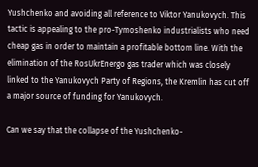Yushchenko and avoiding all reference to Viktor Yanukovych. This tactic is appealing to the pro-Tymoshenko industrialists who need cheap gas in order to maintain a profitable bottom line. With the elimination of the RosUkrEnergo gas trader which was closely linked to the Yanukovych Party of Regions, the Kremlin has cut off a major source of funding for Yanukovych.

Can we say that the collapse of the Yushchenko-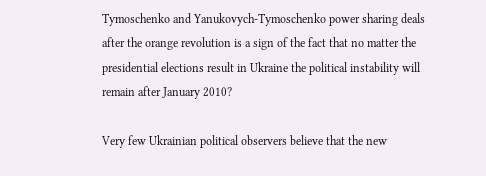Tymoschenko and Yanukovych-Tymoschenko power sharing deals after the orange revolution is a sign of the fact that no matter the presidential elections result in Ukraine the political instability will remain after January 2010?

Very few Ukrainian political observers believe that the new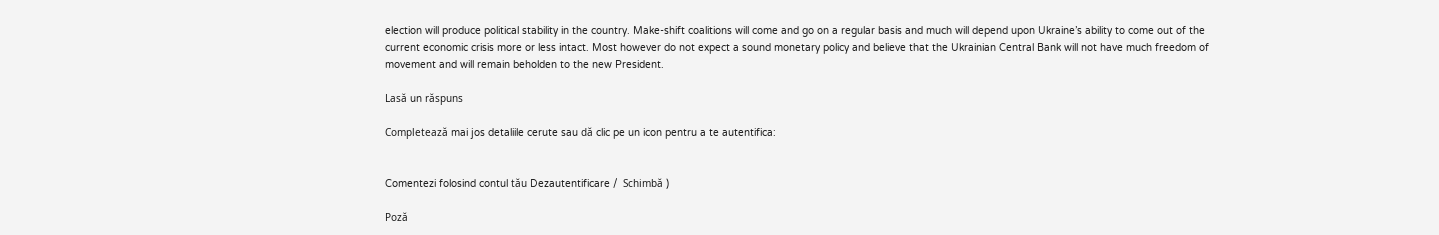election will produce political stability in the country. Make-shift coalitions will come and go on a regular basis and much will depend upon Ukraine’s ability to come out of the current economic crisis more or less intact. Most however do not expect a sound monetary policy and believe that the Ukrainian Central Bank will not have much freedom of movement and will remain beholden to the new President.

Lasă un răspuns

Completează mai jos detaliile cerute sau dă clic pe un icon pentru a te autentifica:


Comentezi folosind contul tău Dezautentificare /  Schimbă )

Poză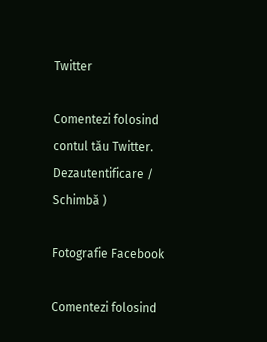Twitter

Comentezi folosind contul tău Twitter. Dezautentificare /  Schimbă )

Fotografie Facebook

Comentezi folosind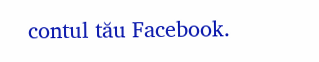contul tău Facebook.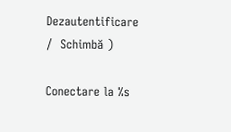Dezautentificare /  Schimbă )

Conectare la %s